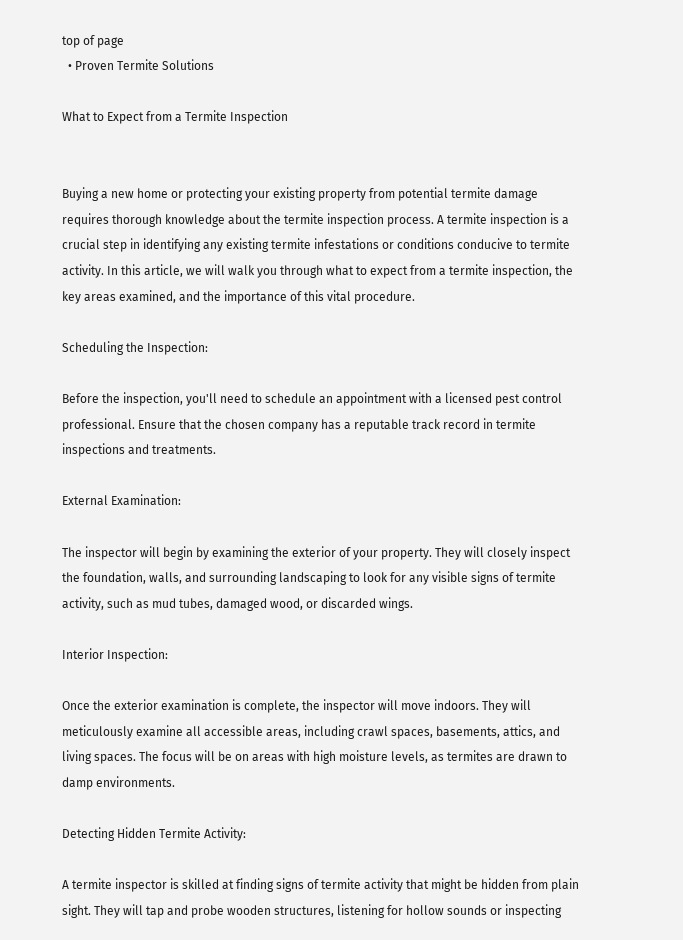top of page
  • Proven Termite Solutions

What to Expect from a Termite Inspection


Buying a new home or protecting your existing property from potential termite damage requires thorough knowledge about the termite inspection process. A termite inspection is a crucial step in identifying any existing termite infestations or conditions conducive to termite activity. In this article, we will walk you through what to expect from a termite inspection, the key areas examined, and the importance of this vital procedure.

Scheduling the Inspection:

Before the inspection, you'll need to schedule an appointment with a licensed pest control professional. Ensure that the chosen company has a reputable track record in termite inspections and treatments.

External Examination:

The inspector will begin by examining the exterior of your property. They will closely inspect the foundation, walls, and surrounding landscaping to look for any visible signs of termite activity, such as mud tubes, damaged wood, or discarded wings.

Interior Inspection:

Once the exterior examination is complete, the inspector will move indoors. They will meticulously examine all accessible areas, including crawl spaces, basements, attics, and living spaces. The focus will be on areas with high moisture levels, as termites are drawn to damp environments.

Detecting Hidden Termite Activity:

A termite inspector is skilled at finding signs of termite activity that might be hidden from plain sight. They will tap and probe wooden structures, listening for hollow sounds or inspecting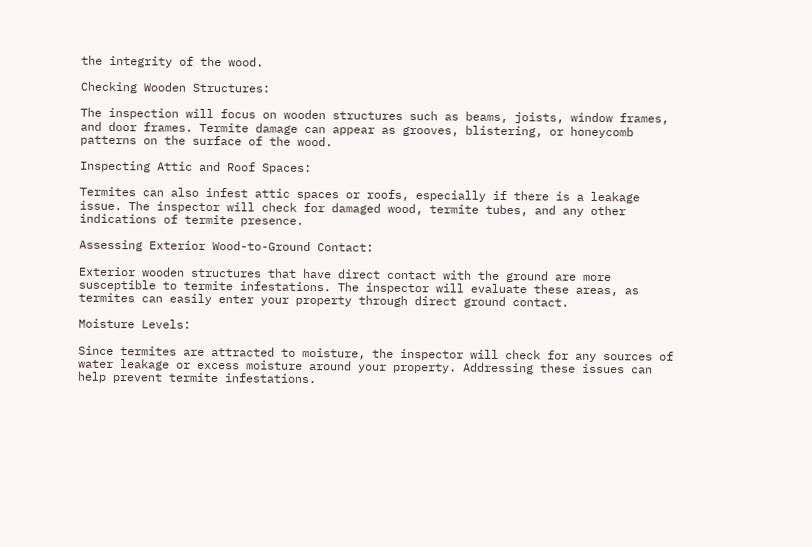the integrity of the wood.

Checking Wooden Structures:

The inspection will focus on wooden structures such as beams, joists, window frames, and door frames. Termite damage can appear as grooves, blistering, or honeycomb patterns on the surface of the wood.

Inspecting Attic and Roof Spaces:

Termites can also infest attic spaces or roofs, especially if there is a leakage issue. The inspector will check for damaged wood, termite tubes, and any other indications of termite presence.

Assessing Exterior Wood-to-Ground Contact:

Exterior wooden structures that have direct contact with the ground are more susceptible to termite infestations. The inspector will evaluate these areas, as termites can easily enter your property through direct ground contact.

Moisture Levels:

Since termites are attracted to moisture, the inspector will check for any sources of water leakage or excess moisture around your property. Addressing these issues can help prevent termite infestations.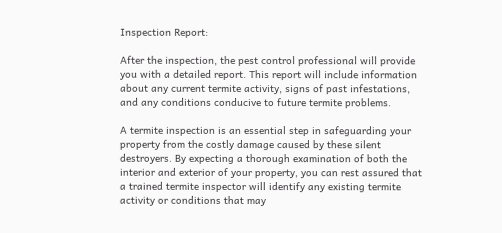Inspection Report:

After the inspection, the pest control professional will provide you with a detailed report. This report will include information about any current termite activity, signs of past infestations, and any conditions conducive to future termite problems.

A termite inspection is an essential step in safeguarding your property from the costly damage caused by these silent destroyers. By expecting a thorough examination of both the interior and exterior of your property, you can rest assured that a trained termite inspector will identify any existing termite activity or conditions that may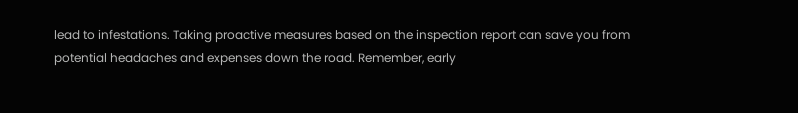lead to infestations. Taking proactive measures based on the inspection report can save you from potential headaches and expenses down the road. Remember, early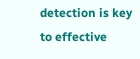detection is key to effective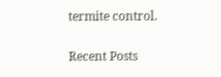termite control.

Recent Posts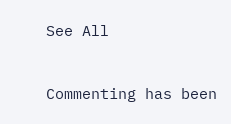See All


Commenting has been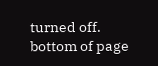turned off.
bottom of page